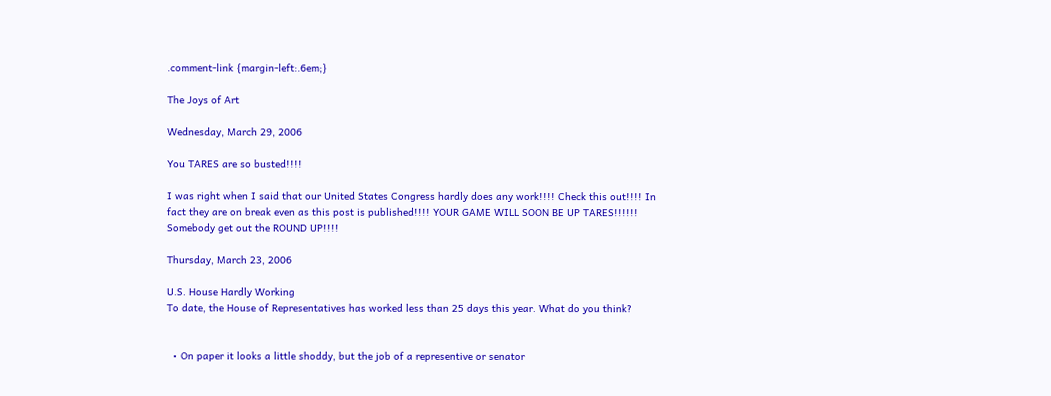.comment-link {margin-left:.6em;}

The Joys of Art

Wednesday, March 29, 2006

You TARES are so busted!!!!

I was right when I said that our United States Congress hardly does any work!!!! Check this out!!!! In fact they are on break even as this post is published!!!! YOUR GAME WILL SOON BE UP TARES!!!!!! Somebody get out the ROUND UP!!!!

Thursday, March 23, 2006

U.S. House Hardly Working
To date, the House of Representatives has worked less than 25 days this year. What do you think?


  • On paper it looks a little shoddy, but the job of a representive or senator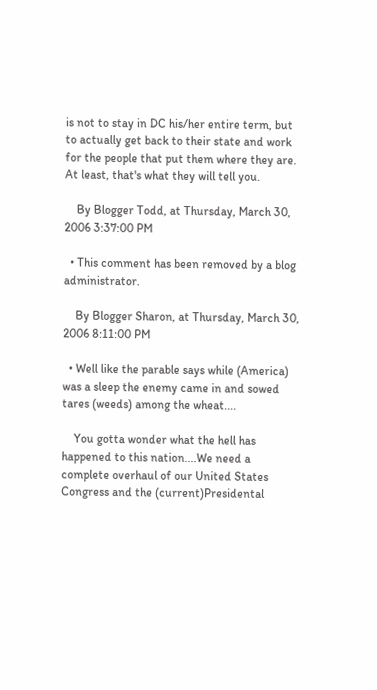is not to stay in DC his/her entire term, but to actually get back to their state and work for the people that put them where they are. At least, that's what they will tell you.

    By Blogger Todd, at Thursday, March 30, 2006 3:37:00 PM

  • This comment has been removed by a blog administrator.

    By Blogger Sharon, at Thursday, March 30, 2006 8:11:00 PM

  • Well like the parable says while (America) was a sleep the enemy came in and sowed tares (weeds) among the wheat....

    You gotta wonder what the hell has happened to this nation....We need a complete overhaul of our United States Congress and the (current)Presidental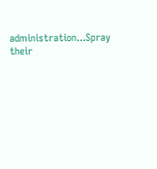administration...Spray their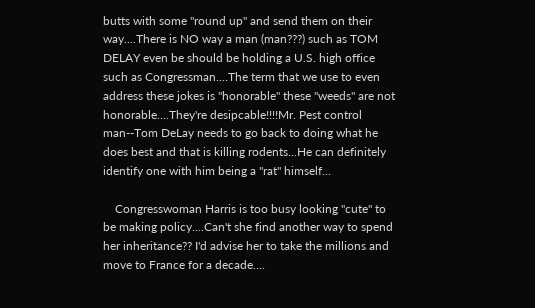butts with some "round up" and send them on their way....There is NO way a man (man???) such as TOM DELAY even be should be holding a U.S. high office such as Congressman....The term that we use to even address these jokes is "honorable" these "weeds" are not honorable....They're desipcable!!!!Mr. Pest control man--Tom DeLay needs to go back to doing what he does best and that is killing rodents...He can definitely identify one with him being a "rat" himself...

    Congresswoman Harris is too busy looking "cute" to be making policy....Can't she find another way to spend her inheritance?? I'd advise her to take the millions and move to France for a decade....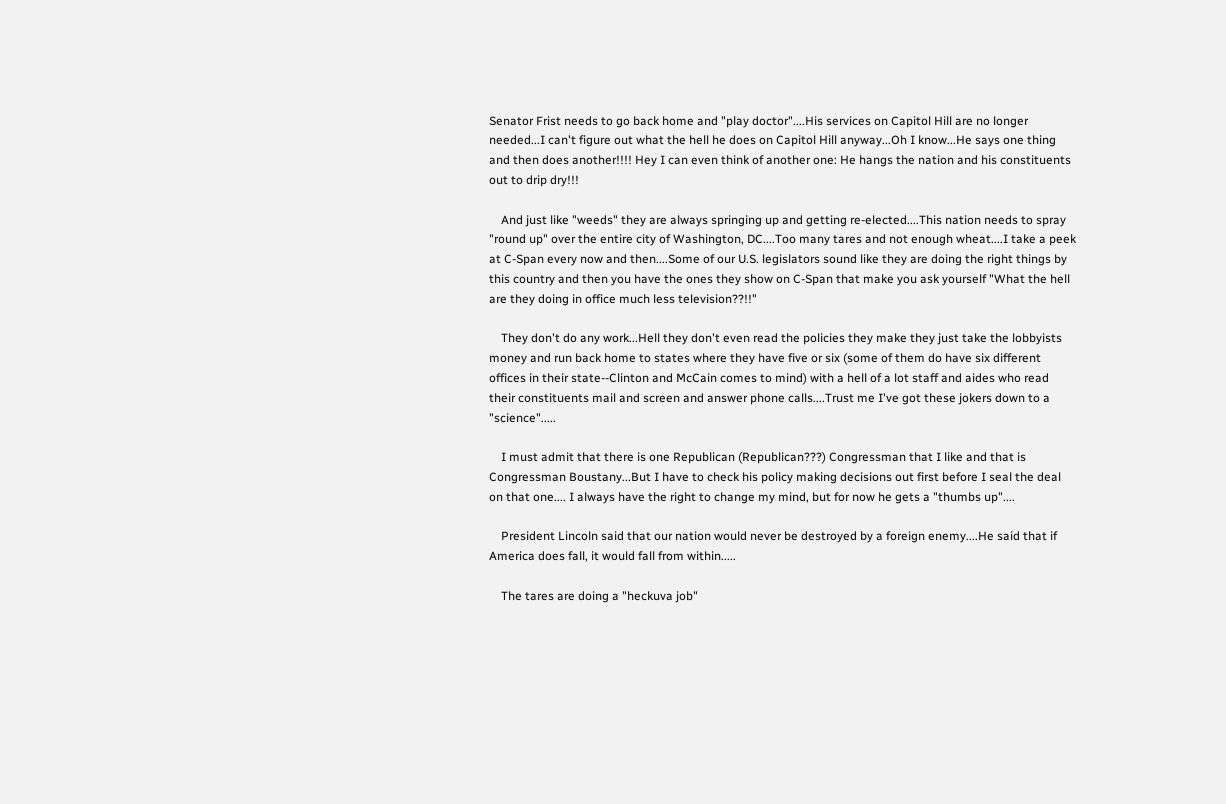Senator Frist needs to go back home and "play doctor"....His services on Capitol Hill are no longer needed...I can't figure out what the hell he does on Capitol Hill anyway...Oh I know...He says one thing and then does another!!!! Hey I can even think of another one: He hangs the nation and his constituents out to drip dry!!!

    And just like "weeds" they are always springing up and getting re-elected....This nation needs to spray "round up" over the entire city of Washington, DC....Too many tares and not enough wheat....I take a peek at C-Span every now and then....Some of our U.S. legislators sound like they are doing the right things by this country and then you have the ones they show on C-Span that make you ask yourself "What the hell are they doing in office much less television??!!"

    They don't do any work...Hell they don't even read the policies they make they just take the lobbyists money and run back home to states where they have five or six (some of them do have six different offices in their state--Clinton and McCain comes to mind) with a hell of a lot staff and aides who read their constituents mail and screen and answer phone calls....Trust me I've got these jokers down to a "science".....

    I must admit that there is one Republican (Republican???) Congressman that I like and that is Congressman Boustany...But I have to check his policy making decisions out first before I seal the deal on that one.... I always have the right to change my mind, but for now he gets a "thumbs up"....

    President Lincoln said that our nation would never be destroyed by a foreign enemy....He said that if America does fall, it would fall from within.....

    The tares are doing a "heckuva job"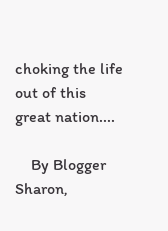choking the life out of this great nation....

    By Blogger Sharon,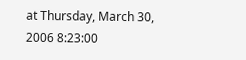at Thursday, March 30, 2006 8:23:00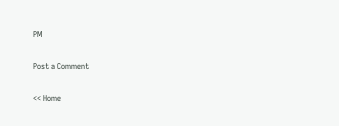PM

Post a Comment

<< Home